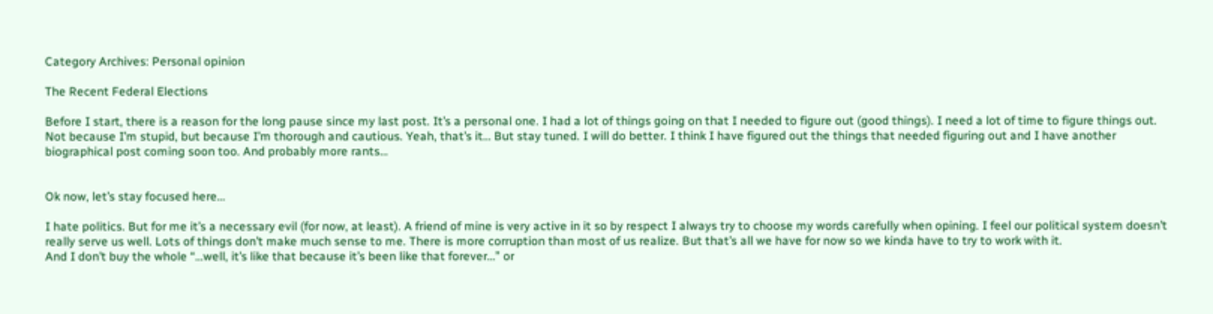Category Archives: Personal opinion

The Recent Federal Elections

Before I start, there is a reason for the long pause since my last post. It’s a personal one. I had a lot of things going on that I needed to figure out (good things). I need a lot of time to figure things out. Not because I’m stupid, but because I’m thorough and cautious. Yeah, that’s it… But stay tuned. I will do better. I think I have figured out the things that needed figuring out and I have another biographical post coming soon too. And probably more rants…


Ok now, let’s stay focused here…

I hate politics. But for me it’s a necessary evil (for now, at least). A friend of mine is very active in it so by respect I always try to choose my words carefully when opining. I feel our political system doesn’t really serve us well. Lots of things don’t make much sense to me. There is more corruption than most of us realize. But that’s all we have for now so we kinda have to try to work with it.
And I don’t buy the whole “…well, it’s like that because it’s been like that forever…” or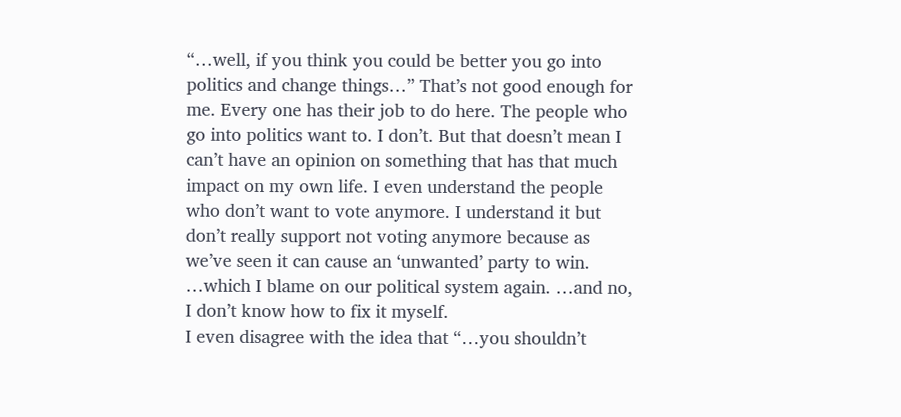“…well, if you think you could be better you go into politics and change things…” That’s not good enough for me. Every one has their job to do here. The people who go into politics want to. I don’t. But that doesn’t mean I can’t have an opinion on something that has that much impact on my own life. I even understand the people who don’t want to vote anymore. I understand it but don’t really support not voting anymore because as we’ve seen it can cause an ‘unwanted’ party to win. …which I blame on our political system again. …and no, I don’t know how to fix it myself.
I even disagree with the idea that “…you shouldn’t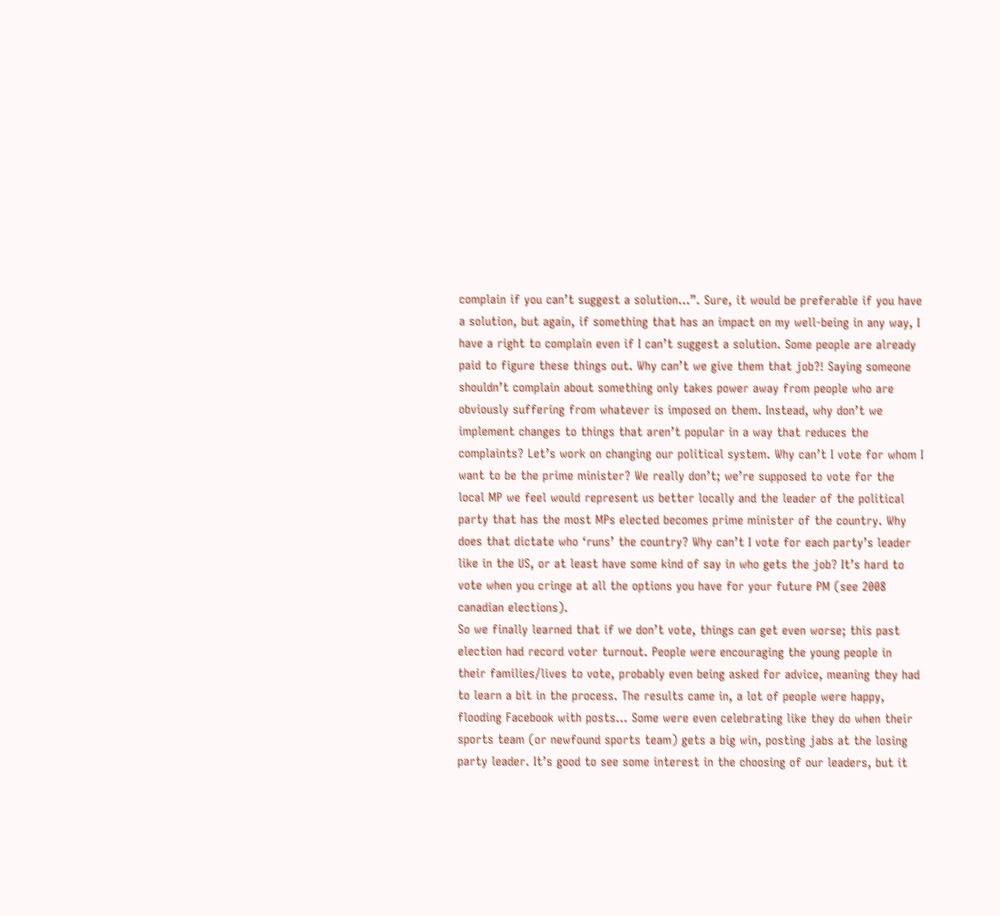complain if you can’t suggest a solution…”. Sure, it would be preferable if you have a solution, but again, if something that has an impact on my well-being in any way, I have a right to complain even if I can’t suggest a solution. Some people are already paid to figure these things out. Why can’t we give them that job?! Saying someone shouldn’t complain about something only takes power away from people who are obviously suffering from whatever is imposed on them. Instead, why don’t we implement changes to things that aren’t popular in a way that reduces the complaints? Let’s work on changing our political system. Why can’t I vote for whom I want to be the prime minister? We really don’t; we’re supposed to vote for the local MP we feel would represent us better locally and the leader of the political party that has the most MPs elected becomes prime minister of the country. Why does that dictate who ‘runs’ the country? Why can’t I vote for each party’s leader like in the US, or at least have some kind of say in who gets the job? It’s hard to vote when you cringe at all the options you have for your future PM (see 2008 canadian elections).
So we finally learned that if we don’t vote, things can get even worse; this past election had record voter turnout. People were encouraging the young people in their families/lives to vote, probably even being asked for advice, meaning they had to learn a bit in the process. The results came in, a lot of people were happy, flooding Facebook with posts… Some were even celebrating like they do when their sports team (or newfound sports team) gets a big win, posting jabs at the losing party leader. It’s good to see some interest in the choosing of our leaders, but it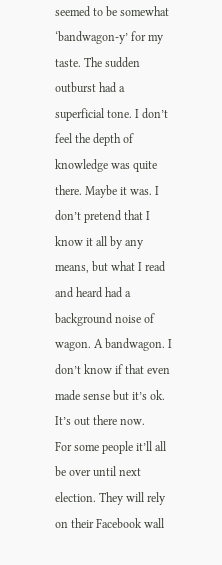seemed to be somewhat ‘bandwagon-y’ for my taste. The sudden outburst had a superficial tone. I don’t feel the depth of knowledge was quite there. Maybe it was. I don’t pretend that I know it all by any means, but what I read and heard had a background noise of wagon. A bandwagon. I don’t know if that even made sense but it’s ok. It’s out there now.
For some people it’ll all be over until next election. They will rely on their Facebook wall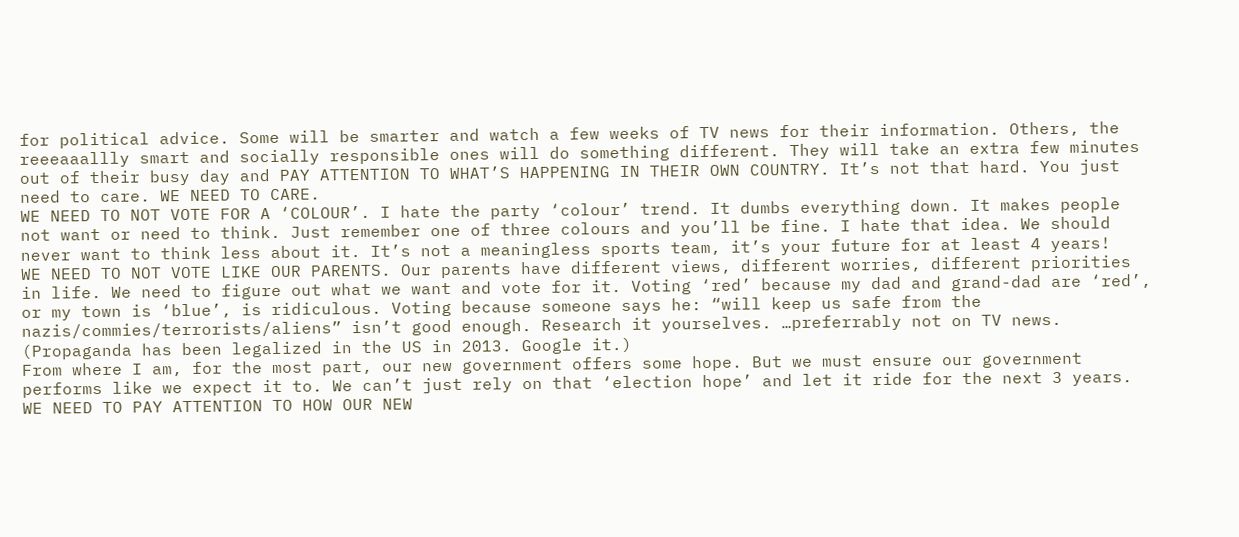for political advice. Some will be smarter and watch a few weeks of TV news for their information. Others, the reeeaaallly smart and socially responsible ones will do something different. They will take an extra few minutes out of their busy day and PAY ATTENTION TO WHAT’S HAPPENING IN THEIR OWN COUNTRY. It’s not that hard. You just need to care. WE NEED TO CARE.
WE NEED TO NOT VOTE FOR A ‘COLOUR’. I hate the party ‘colour’ trend. It dumbs everything down. It makes people not want or need to think. Just remember one of three colours and you’ll be fine. I hate that idea. We should never want to think less about it. It’s not a meaningless sports team, it’s your future for at least 4 years!
WE NEED TO NOT VOTE LIKE OUR PARENTS. Our parents have different views, different worries, different priorities in life. We need to figure out what we want and vote for it. Voting ‘red’ because my dad and grand-dad are ‘red’, or my town is ‘blue’, is ridiculous. Voting because someone says he: “will keep us safe from the nazis/commies/terrorists/aliens” isn’t good enough. Research it yourselves. …preferrably not on TV news. (Propaganda has been legalized in the US in 2013. Google it.)
From where I am, for the most part, our new government offers some hope. But we must ensure our government performs like we expect it to. We can’t just rely on that ‘election hope’ and let it ride for the next 3 years.
WE NEED TO PAY ATTENTION TO HOW OUR NEW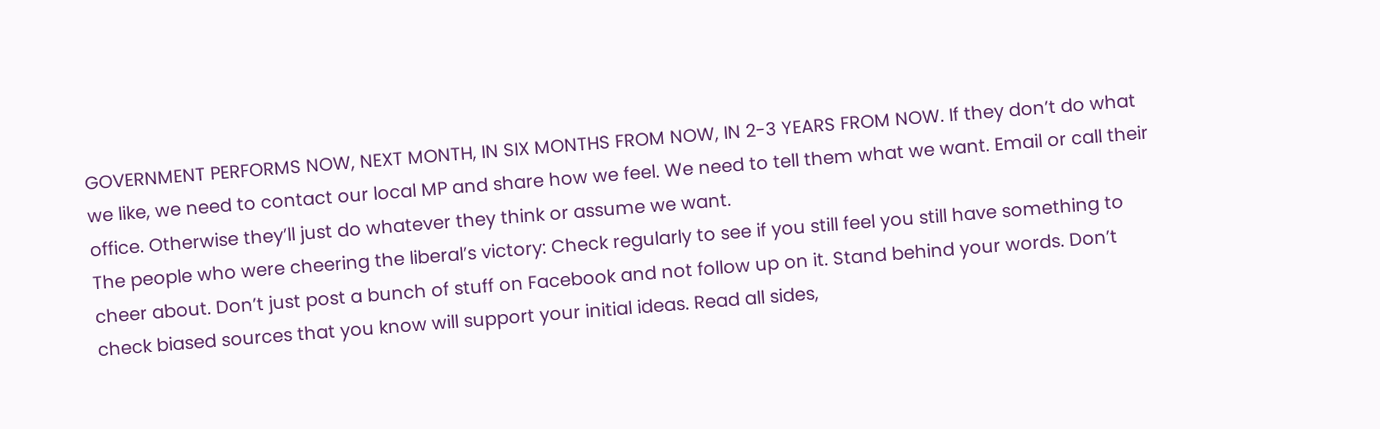GOVERNMENT PERFORMS NOW, NEXT MONTH, IN SIX MONTHS FROM NOW, IN 2-3 YEARS FROM NOW. If they don’t do what we like, we need to contact our local MP and share how we feel. We need to tell them what we want. Email or call their office. Otherwise they’ll just do whatever they think or assume we want.
The people who were cheering the liberal’s victory: Check regularly to see if you still feel you still have something to cheer about. Don’t just post a bunch of stuff on Facebook and not follow up on it. Stand behind your words. Don’t check biased sources that you know will support your initial ideas. Read all sides,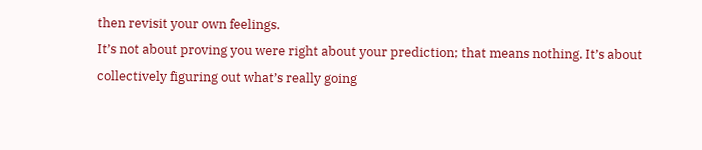then revisit your own feelings.
It’s not about proving you were right about your prediction; that means nothing. It’s about collectively figuring out what’s really going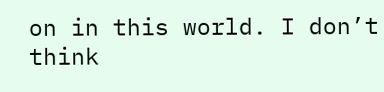on in this world. I don’t think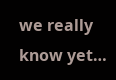we really know yet…